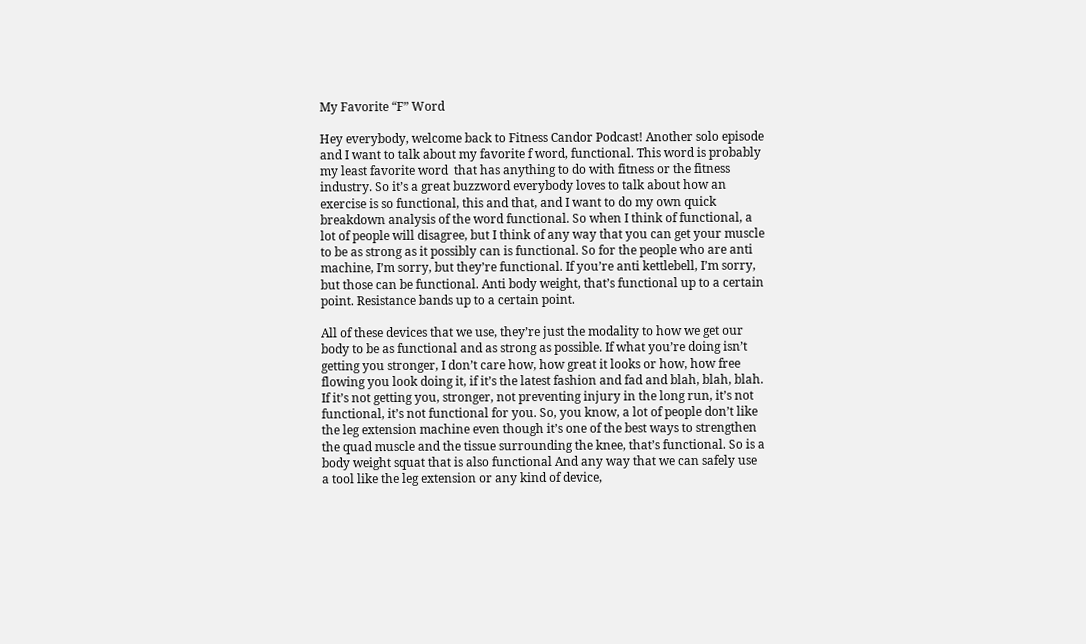My Favorite “F” Word

Hey everybody, welcome back to Fitness Candor Podcast! Another solo episode and I want to talk about my favorite f word, functional. This word is probably my least favorite word  that has anything to do with fitness or the fitness industry. So it’s a great buzzword everybody loves to talk about how an exercise is so functional, this and that, and I want to do my own quick breakdown analysis of the word functional. So when I think of functional, a lot of people will disagree, but I think of any way that you can get your muscle to be as strong as it possibly can is functional. So for the people who are anti machine, I’m sorry, but they’re functional. If you’re anti kettlebell, I’m sorry, but those can be functional. Anti body weight, that’s functional up to a certain point. Resistance bands up to a certain point.

All of these devices that we use, they’re just the modality to how we get our body to be as functional and as strong as possible. If what you’re doing isn’t getting you stronger, I don’t care how, how great it looks or how, how free flowing you look doing it, if it’s the latest fashion and fad and blah, blah, blah. If it’s not getting you, stronger, not preventing injury in the long run, it’s not functional, it’s not functional for you. So, you know, a lot of people don’t like the leg extension machine even though it’s one of the best ways to strengthen the quad muscle and the tissue surrounding the knee, that’s functional. So is a body weight squat that is also functional And any way that we can safely use a tool like the leg extension or any kind of device,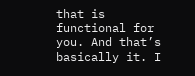that is functional for you. And that’s basically it. I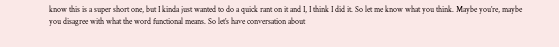know this is a super short one, but I kinda just wanted to do a quick rant on it and I, I think I did it. So let me know what you think. Maybe you’re, maybe you disagree with what the word functional means. So let’s have conversation about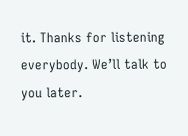it. Thanks for listening everybody. We’ll talk to you later.